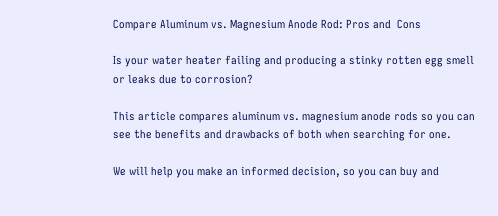Compare Aluminum vs. Magnesium Anode Rod: Pros and  Cons

Is your water heater failing and producing a stinky rotten egg smell or leaks due to corrosion?

This article compares aluminum vs. magnesium anode rods so you can see the benefits and drawbacks of both when searching for one.

We will help you make an informed decision, so you can buy and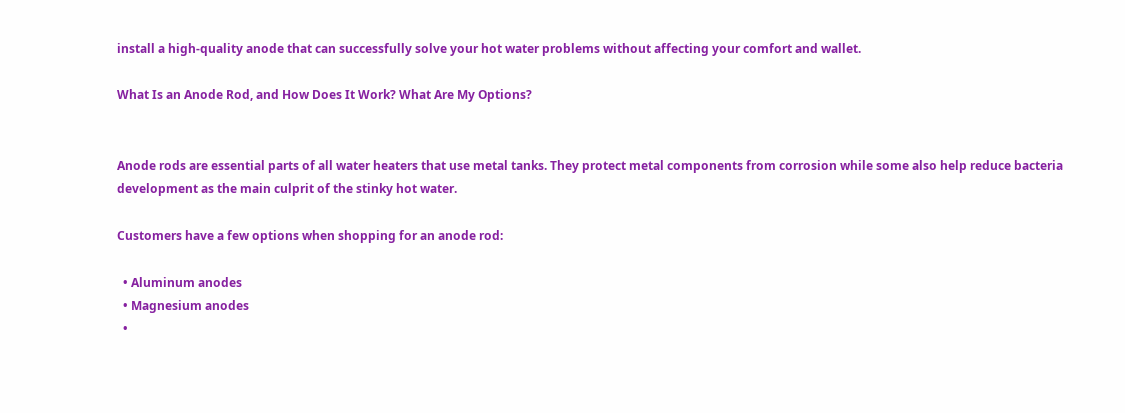install a high-quality anode that can successfully solve your hot water problems without affecting your comfort and wallet.

What Is an Anode Rod, and How Does It Work? What Are My Options?


Anode rods are essential parts of all water heaters that use metal tanks. They protect metal components from corrosion while some also help reduce bacteria development as the main culprit of the stinky hot water.

Customers have a few options when shopping for an anode rod:

  • Aluminum anodes
  • Magnesium anodes
  •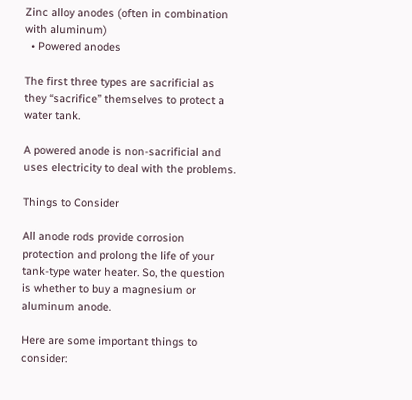Zinc alloy anodes (often in combination with aluminum)
  • Powered anodes

The first three types are sacrificial as they “sacrifice” themselves to protect a water tank.

A powered anode is non-sacrificial and uses electricity to deal with the problems.

Things to Consider

All anode rods provide corrosion protection and prolong the life of your tank-type water heater. So, the question is whether to buy a magnesium or aluminum anode.

Here are some important things to consider: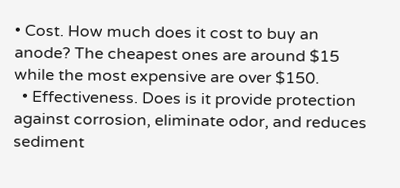• Cost. How much does it cost to buy an anode? The cheapest ones are around $15 while the most expensive are over $150.
  • Effectiveness. Does is it provide protection against corrosion, eliminate odor, and reduces sediment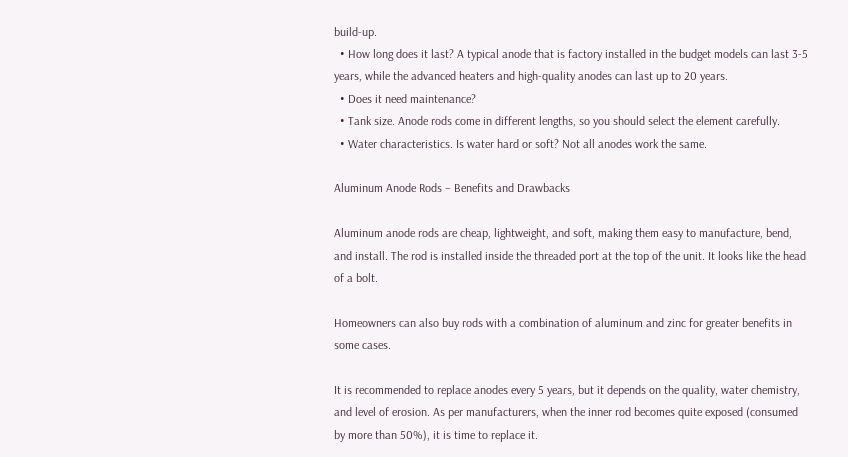build-up.
  • How long does it last? A typical anode that is factory installed in the budget models can last 3-5 years, while the advanced heaters and high-quality anodes can last up to 20 years.
  • Does it need maintenance?
  • Tank size. Anode rods come in different lengths, so you should select the element carefully.
  • Water characteristics. Is water hard or soft? Not all anodes work the same.

Aluminum Anode Rods – Benefits and Drawbacks

Aluminum anode rods are cheap, lightweight, and soft, making them easy to manufacture, bend, and install. The rod is installed inside the threaded port at the top of the unit. It looks like the head of a bolt.

Homeowners can also buy rods with a combination of aluminum and zinc for greater benefits in some cases.

It is recommended to replace anodes every 5 years, but it depends on the quality, water chemistry, and level of erosion. As per manufacturers, when the inner rod becomes quite exposed (consumed by more than 50%), it is time to replace it.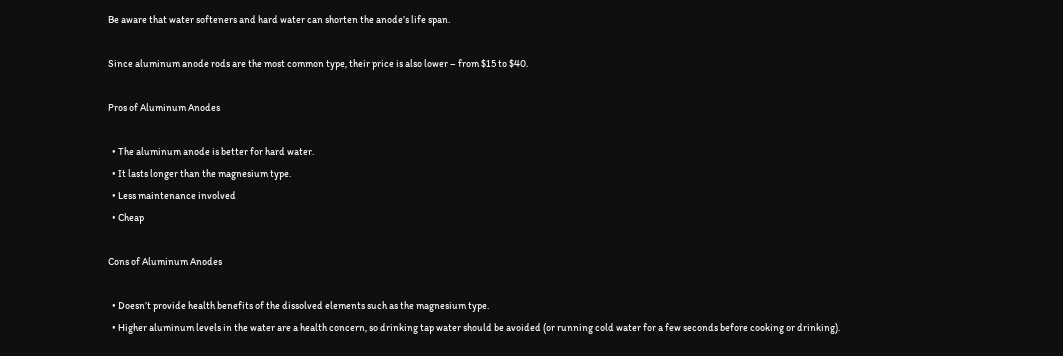Be aware that water softeners and hard water can shorten the anode’s life span.

Since aluminum anode rods are the most common type, their price is also lower – from $15 to $40.

Pros of Aluminum Anodes

  • The aluminum anode is better for hard water.
  • It lasts longer than the magnesium type.
  • Less maintenance involved
  • Cheap

Cons of Aluminum Anodes

  • Doesn’t provide health benefits of the dissolved elements such as the magnesium type.
  • Higher aluminum levels in the water are a health concern, so drinking tap water should be avoided (or running cold water for a few seconds before cooking or drinking).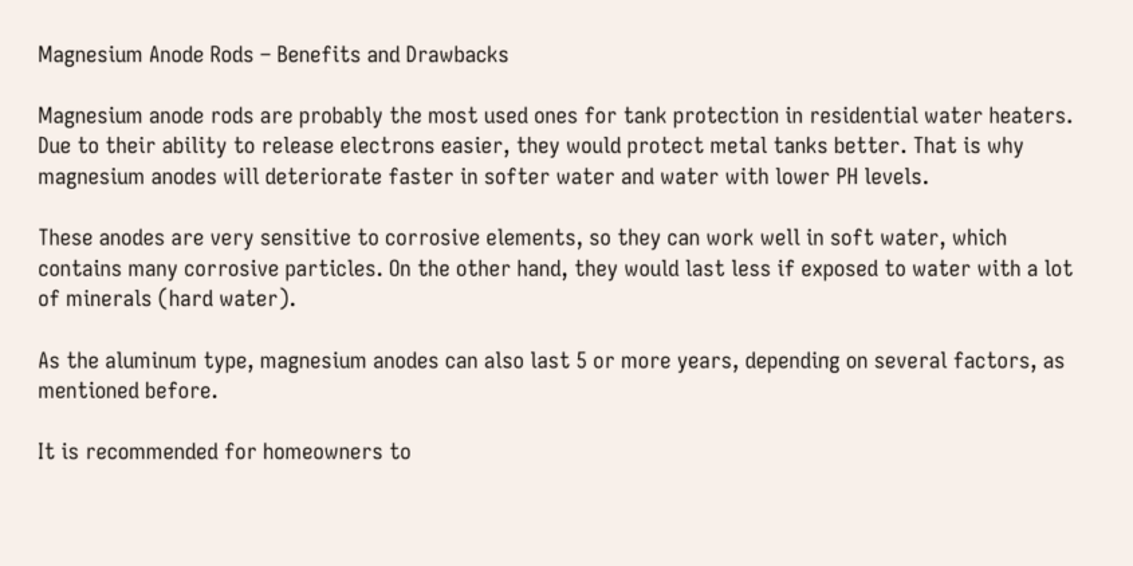Magnesium Anode Rods – Benefits and Drawbacks

Magnesium anode rods are probably the most used ones for tank protection in residential water heaters. Due to their ability to release electrons easier, they would protect metal tanks better. That is why magnesium anodes will deteriorate faster in softer water and water with lower PH levels.

These anodes are very sensitive to corrosive elements, so they can work well in soft water, which contains many corrosive particles. On the other hand, they would last less if exposed to water with a lot of minerals (hard water).

As the aluminum type, magnesium anodes can also last 5 or more years, depending on several factors, as mentioned before.

It is recommended for homeowners to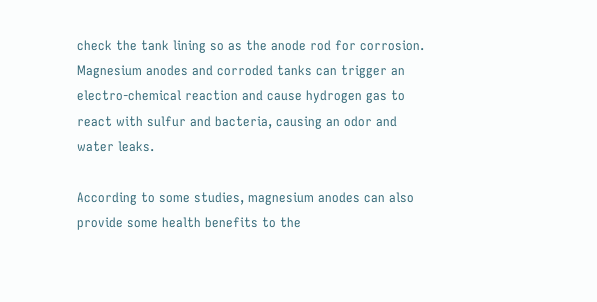check the tank lining so as the anode rod for corrosion. Magnesium anodes and corroded tanks can trigger an electro-chemical reaction and cause hydrogen gas to react with sulfur and bacteria, causing an odor and water leaks.

According to some studies, magnesium anodes can also provide some health benefits to the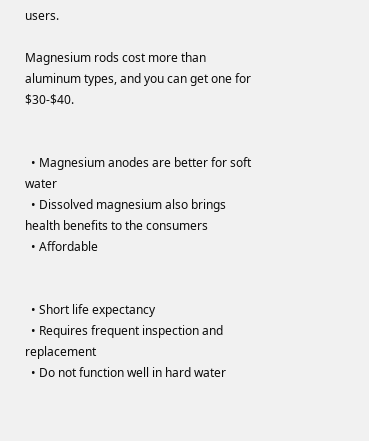users.

Magnesium rods cost more than aluminum types, and you can get one for $30-$40.


  • Magnesium anodes are better for soft water
  • Dissolved magnesium also brings health benefits to the consumers
  • Affordable


  • Short life expectancy
  • Requires frequent inspection and replacement
  • Do not function well in hard water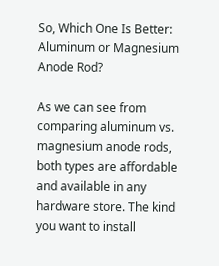So, Which One Is Better: Aluminum or Magnesium Anode Rod?

As we can see from comparing aluminum vs. magnesium anode rods, both types are affordable and available in any hardware store. The kind you want to install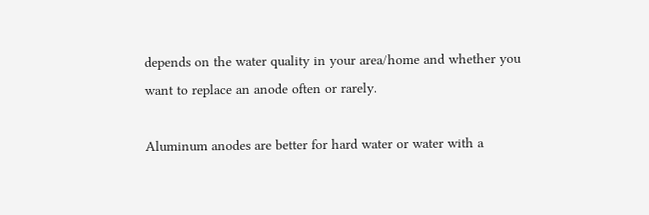depends on the water quality in your area/home and whether you want to replace an anode often or rarely.

Aluminum anodes are better for hard water or water with a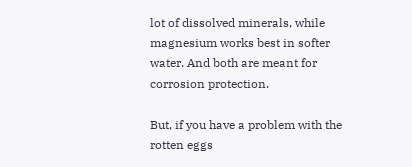lot of dissolved minerals, while magnesium works best in softer water. And both are meant for corrosion protection.

But, if you have a problem with the rotten eggs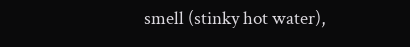smell (stinky hot water),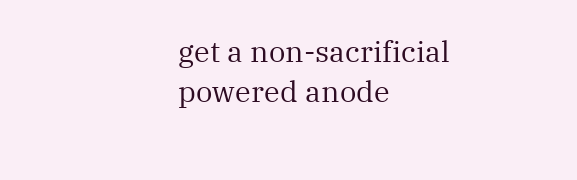get a non-sacrificial powered anode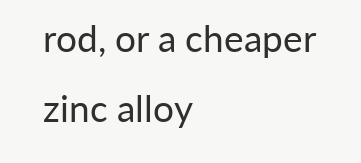rod, or a cheaper zinc alloy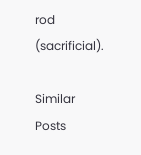rod (sacrificial).

Similar Posts